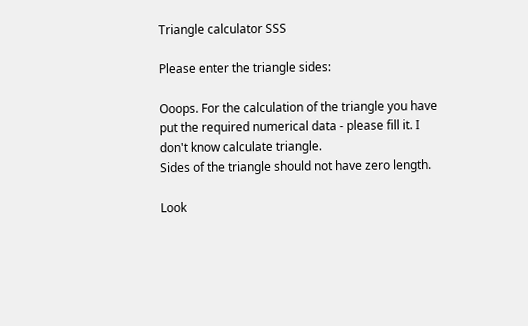Triangle calculator SSS

Please enter the triangle sides:

Ooops. For the calculation of the triangle you have put the required numerical data - please fill it. I don't know calculate triangle.
Sides of the triangle should not have zero length.

Look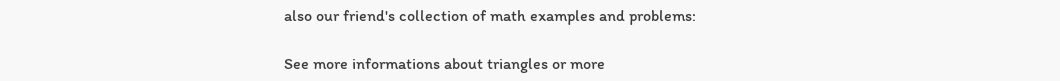also our friend's collection of math examples and problems:

See more informations about triangles or more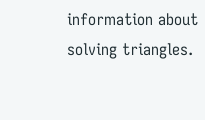information about solving triangles.